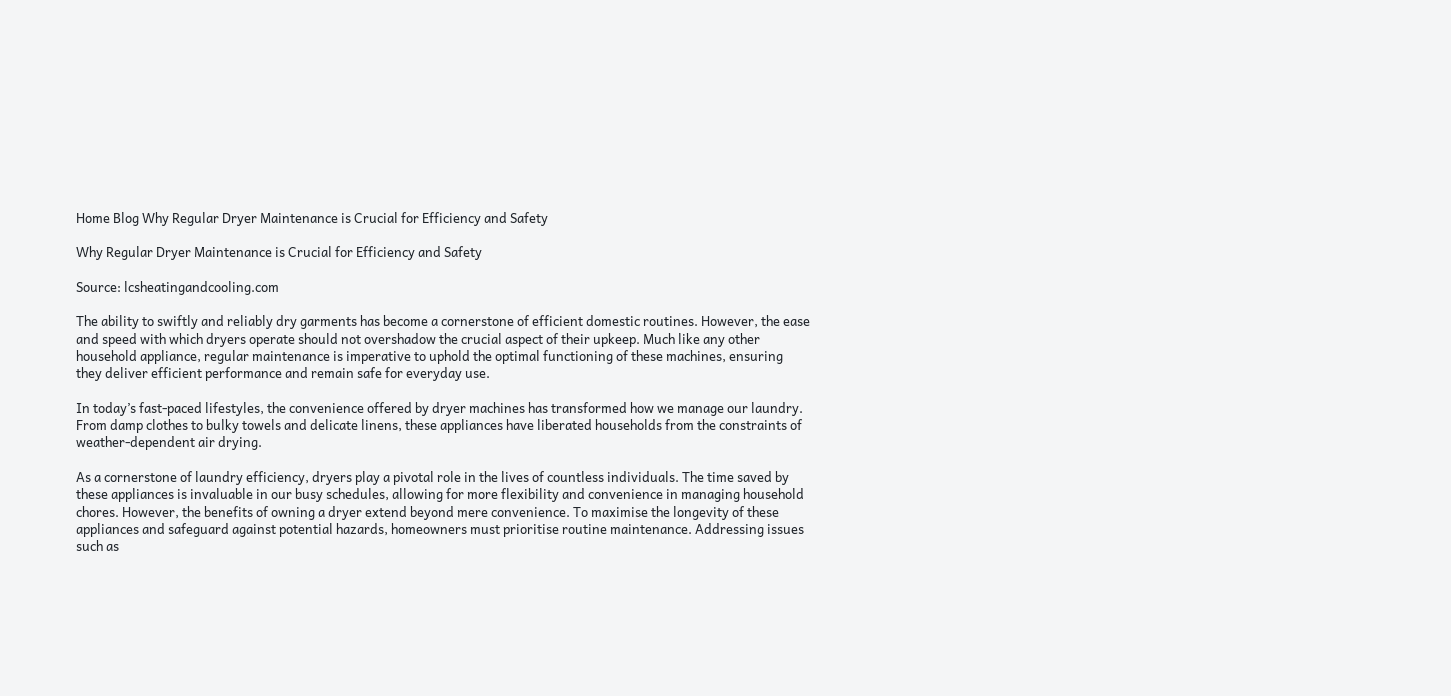Home Blog Why Regular Dryer Maintenance is Crucial for Efficiency and Safety

Why Regular Dryer Maintenance is Crucial for Efficiency and Safety

Source: lcsheatingandcooling.com

The ability to swiftly and reliably dry garments has become a cornerstone of efficient domestic routines. However, the ease and speed with which dryers operate should not overshadow the crucial aspect of their upkeep. Much like any other household appliance, regular maintenance is imperative to uphold the optimal functioning of these machines, ensuring they deliver efficient performance and remain safe for everyday use.

In today’s fast-paced lifestyles, the convenience offered by dryer machines has transformed how we manage our laundry. From damp clothes to bulky towels and delicate linens, these appliances have liberated households from the constraints of weather-dependent air drying.

As a cornerstone of laundry efficiency, dryers play a pivotal role in the lives of countless individuals. The time saved by these appliances is invaluable in our busy schedules, allowing for more flexibility and convenience in managing household chores. However, the benefits of owning a dryer extend beyond mere convenience. To maximise the longevity of these appliances and safeguard against potential hazards, homeowners must prioritise routine maintenance. Addressing issues such as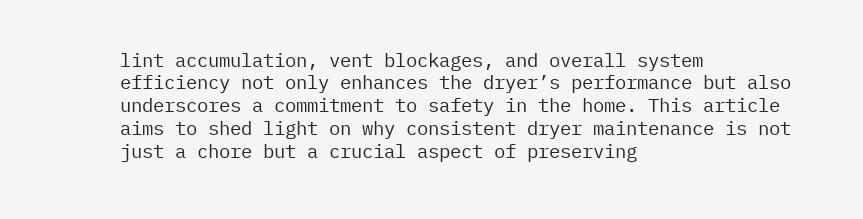lint accumulation, vent blockages, and overall system efficiency not only enhances the dryer’s performance but also underscores a commitment to safety in the home. This article aims to shed light on why consistent dryer maintenance is not just a chore but a crucial aspect of preserving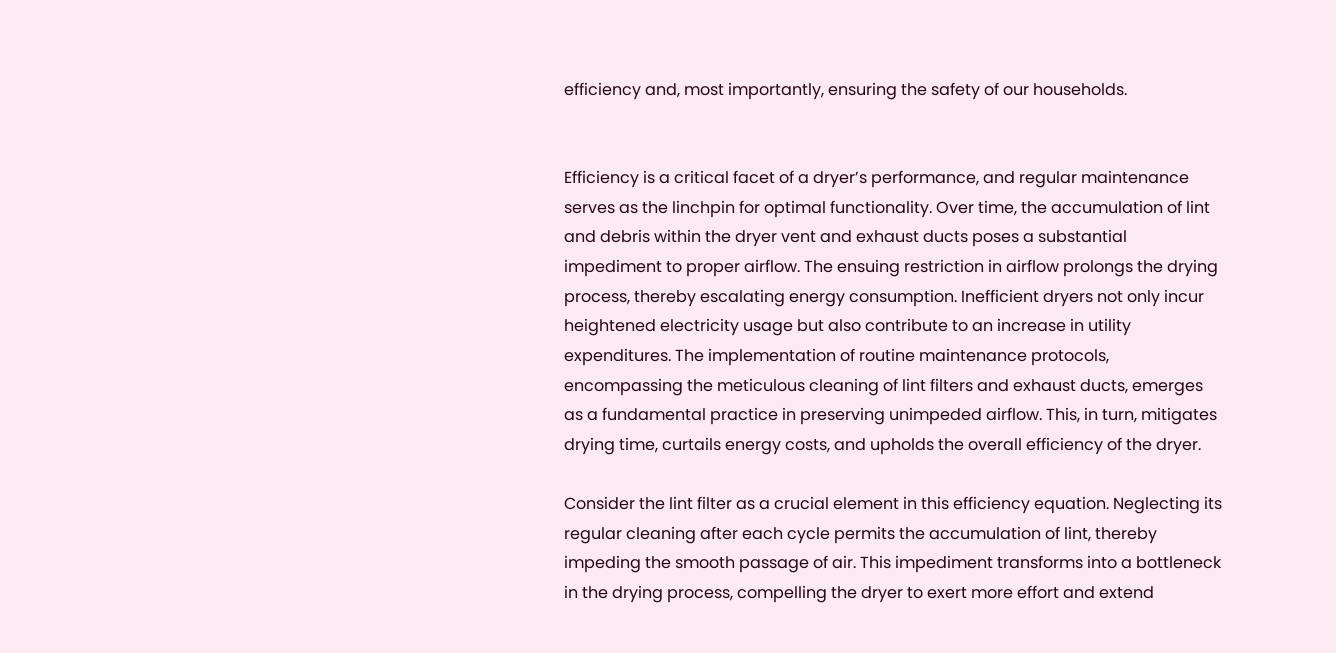efficiency and, most importantly, ensuring the safety of our households.


Efficiency is a critical facet of a dryer’s performance, and regular maintenance serves as the linchpin for optimal functionality. Over time, the accumulation of lint and debris within the dryer vent and exhaust ducts poses a substantial impediment to proper airflow. The ensuing restriction in airflow prolongs the drying process, thereby escalating energy consumption. Inefficient dryers not only incur heightened electricity usage but also contribute to an increase in utility expenditures. The implementation of routine maintenance protocols, encompassing the meticulous cleaning of lint filters and exhaust ducts, emerges as a fundamental practice in preserving unimpeded airflow. This, in turn, mitigates drying time, curtails energy costs, and upholds the overall efficiency of the dryer.

Consider the lint filter as a crucial element in this efficiency equation. Neglecting its regular cleaning after each cycle permits the accumulation of lint, thereby impeding the smooth passage of air. This impediment transforms into a bottleneck in the drying process, compelling the dryer to exert more effort and extend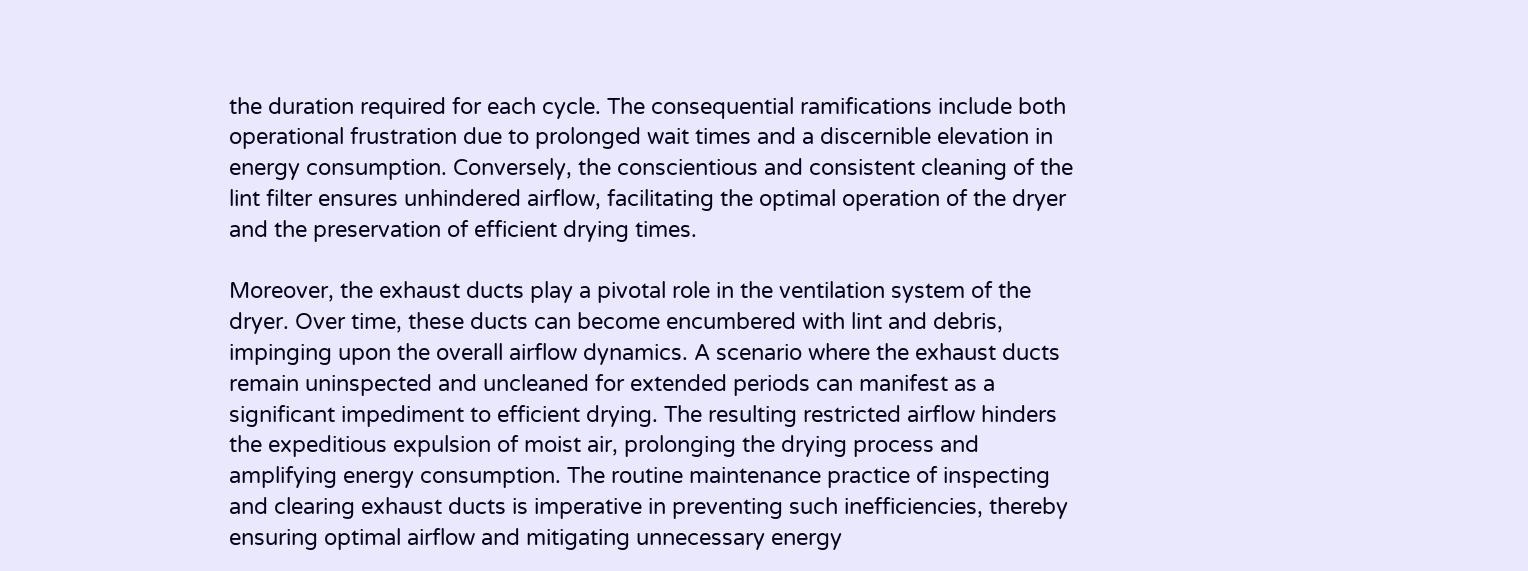the duration required for each cycle. The consequential ramifications include both operational frustration due to prolonged wait times and a discernible elevation in energy consumption. Conversely, the conscientious and consistent cleaning of the lint filter ensures unhindered airflow, facilitating the optimal operation of the dryer and the preservation of efficient drying times.

Moreover, the exhaust ducts play a pivotal role in the ventilation system of the dryer. Over time, these ducts can become encumbered with lint and debris, impinging upon the overall airflow dynamics. A scenario where the exhaust ducts remain uninspected and uncleaned for extended periods can manifest as a significant impediment to efficient drying. The resulting restricted airflow hinders the expeditious expulsion of moist air, prolonging the drying process and amplifying energy consumption. The routine maintenance practice of inspecting and clearing exhaust ducts is imperative in preventing such inefficiencies, thereby ensuring optimal airflow and mitigating unnecessary energy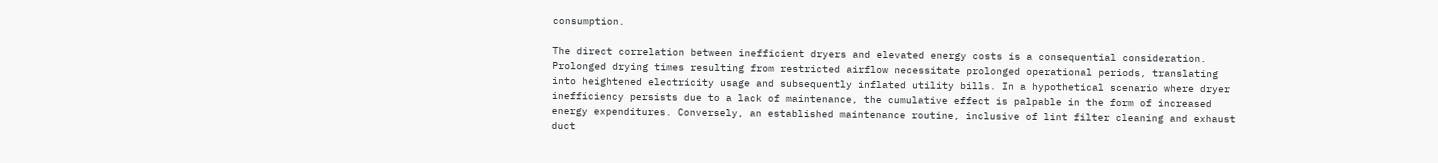consumption.

The direct correlation between inefficient dryers and elevated energy costs is a consequential consideration. Prolonged drying times resulting from restricted airflow necessitate prolonged operational periods, translating into heightened electricity usage and subsequently inflated utility bills. In a hypothetical scenario where dryer inefficiency persists due to a lack of maintenance, the cumulative effect is palpable in the form of increased energy expenditures. Conversely, an established maintenance routine, inclusive of lint filter cleaning and exhaust duct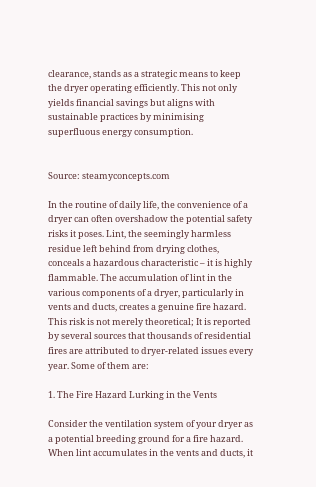clearance, stands as a strategic means to keep the dryer operating efficiently. This not only yields financial savings but aligns with sustainable practices by minimising superfluous energy consumption.


Source: steamyconcepts.com

In the routine of daily life, the convenience of a dryer can often overshadow the potential safety risks it poses. Lint, the seemingly harmless residue left behind from drying clothes, conceals a hazardous characteristic – it is highly flammable. The accumulation of lint in the various components of a dryer, particularly in vents and ducts, creates a genuine fire hazard. This risk is not merely theoretical; It is reported by several sources that thousands of residential fires are attributed to dryer-related issues every year. Some of them are:

1. The Fire Hazard Lurking in the Vents

Consider the ventilation system of your dryer as a potential breeding ground for a fire hazard. When lint accumulates in the vents and ducts, it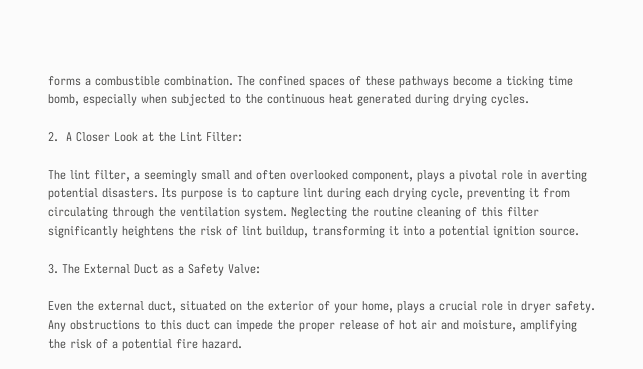forms a combustible combination. The confined spaces of these pathways become a ticking time bomb, especially when subjected to the continuous heat generated during drying cycles.

2.  A Closer Look at the Lint Filter:

The lint filter, a seemingly small and often overlooked component, plays a pivotal role in averting potential disasters. Its purpose is to capture lint during each drying cycle, preventing it from circulating through the ventilation system. Neglecting the routine cleaning of this filter significantly heightens the risk of lint buildup, transforming it into a potential ignition source.

3. The External Duct as a Safety Valve:

Even the external duct, situated on the exterior of your home, plays a crucial role in dryer safety. Any obstructions to this duct can impede the proper release of hot air and moisture, amplifying the risk of a potential fire hazard.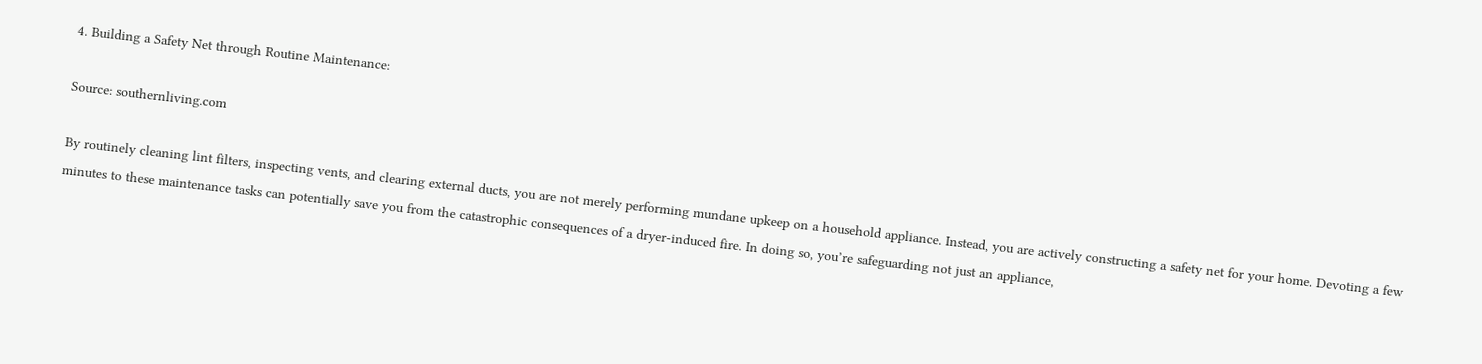4. Building a Safety Net through Routine Maintenance:

Source: southernliving.com

By routinely cleaning lint filters, inspecting vents, and clearing external ducts, you are not merely performing mundane upkeep on a household appliance. Instead, you are actively constructing a safety net for your home. Devoting a few minutes to these maintenance tasks can potentially save you from the catastrophic consequences of a dryer-induced fire. In doing so, you’re safeguarding not just an appliance,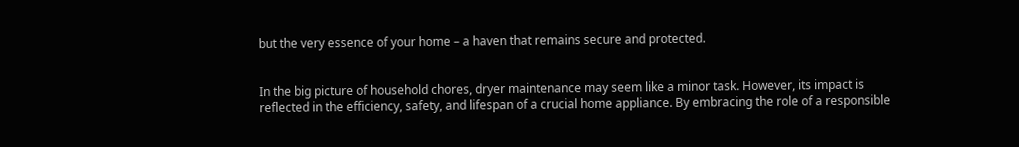but the very essence of your home – a haven that remains secure and protected.


In the big picture of household chores, dryer maintenance may seem like a minor task. However, its impact is reflected in the efficiency, safety, and lifespan of a crucial home appliance. By embracing the role of a responsible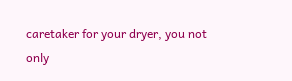caretaker for your dryer, you not only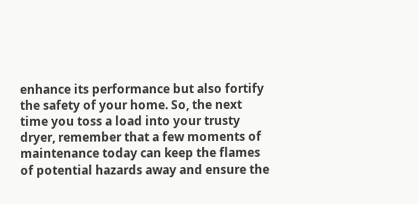enhance its performance but also fortify the safety of your home. So, the next time you toss a load into your trusty dryer, remember that a few moments of maintenance today can keep the flames of potential hazards away and ensure the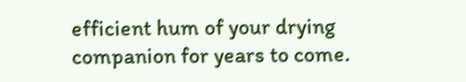efficient hum of your drying companion for years to come.